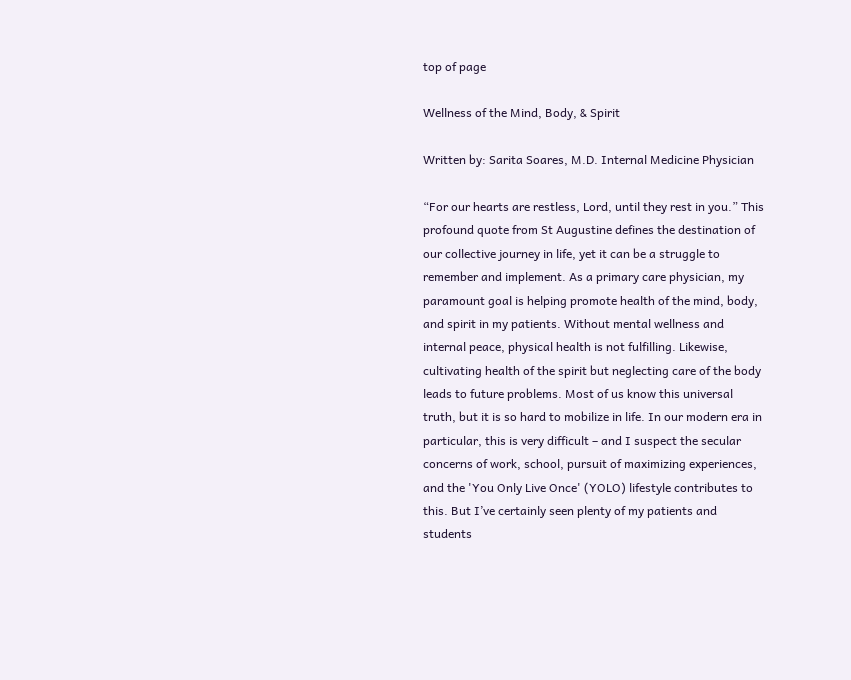top of page

Wellness of the Mind, Body, & Spirit

Written by: Sarita Soares, M.D. Internal Medicine Physician

“For our hearts are restless, Lord, until they rest in you.” This profound quote from St Augustine defines the destination of our collective journey in life, yet it can be a struggle to remember and implement. As a primary care physician, my paramount goal is helping promote health of the mind, body, and spirit in my patients. Without mental wellness and internal peace, physical health is not fulfilling. Likewise, cultivating health of the spirit but neglecting care of the body leads to future problems. Most of us know this universal truth, but it is so hard to mobilize in life. In our modern era in particular, this is very difficult – and I suspect the secular concerns of work, school, pursuit of maximizing experiences, and the 'You Only Live Once' (YOLO) lifestyle contributes to this. But I’ve certainly seen plenty of my patients and students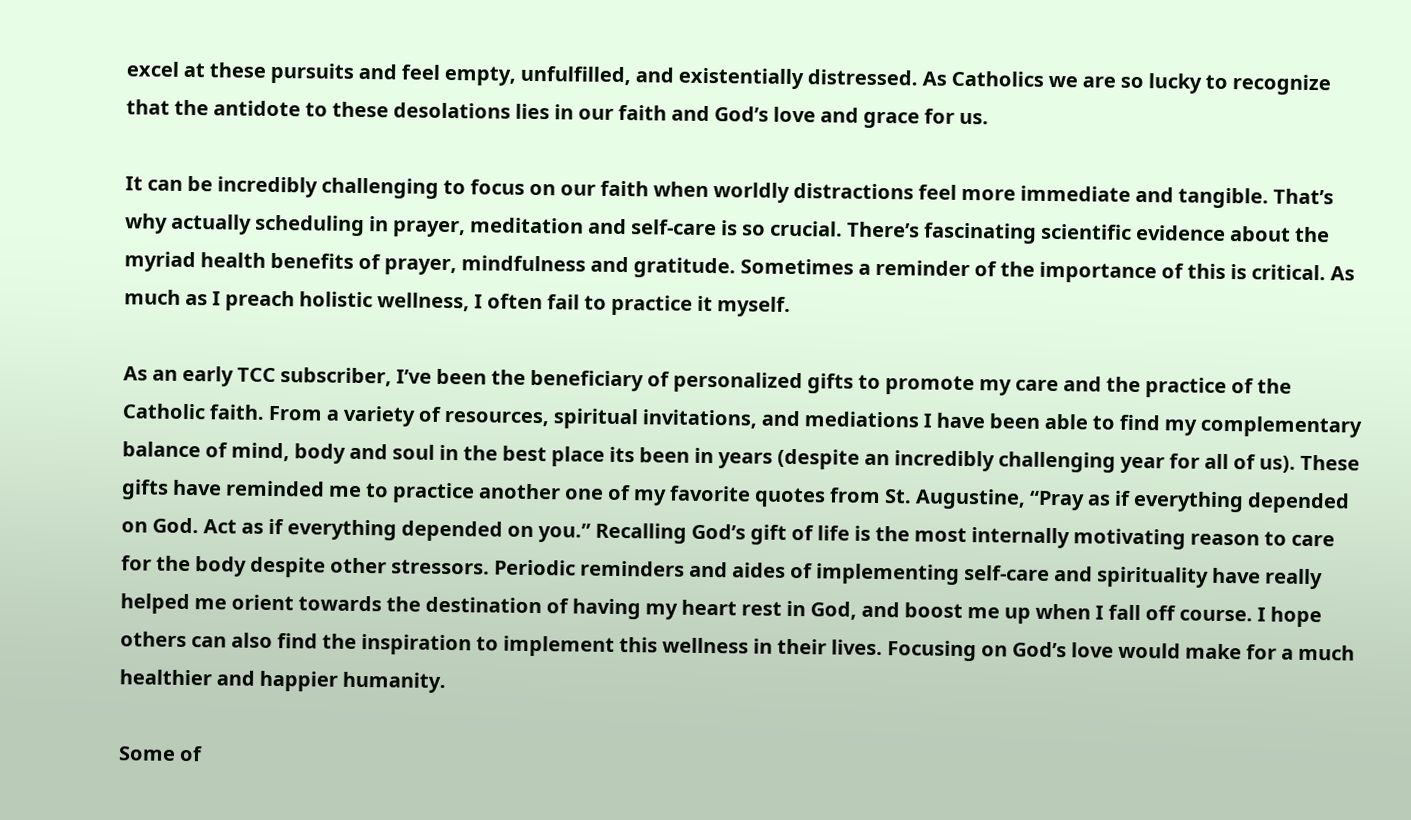excel at these pursuits and feel empty, unfulfilled, and existentially distressed. As Catholics we are so lucky to recognize that the antidote to these desolations lies in our faith and God’s love and grace for us.

It can be incredibly challenging to focus on our faith when worldly distractions feel more immediate and tangible. That’s why actually scheduling in prayer, meditation and self-care is so crucial. There’s fascinating scientific evidence about the myriad health benefits of prayer, mindfulness and gratitude. Sometimes a reminder of the importance of this is critical. As much as I preach holistic wellness, I often fail to practice it myself.

As an early TCC subscriber, I’ve been the beneficiary of personalized gifts to promote my care and the practice of the Catholic faith. From a variety of resources, spiritual invitations, and mediations I have been able to find my complementary balance of mind, body and soul in the best place its been in years (despite an incredibly challenging year for all of us). These gifts have reminded me to practice another one of my favorite quotes from St. Augustine, “Pray as if everything depended on God. Act as if everything depended on you.” Recalling God’s gift of life is the most internally motivating reason to care for the body despite other stressors. Periodic reminders and aides of implementing self-care and spirituality have really helped me orient towards the destination of having my heart rest in God, and boost me up when I fall off course. I hope others can also find the inspiration to implement this wellness in their lives. Focusing on God’s love would make for a much healthier and happier humanity.

Some of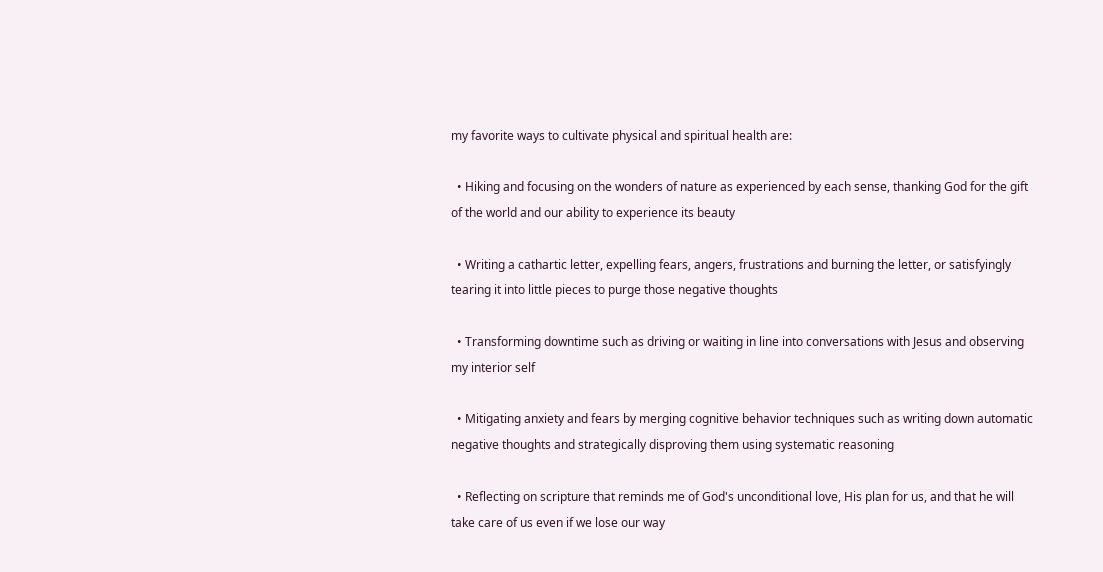my favorite ways to cultivate physical and spiritual health are:

  • Hiking and focusing on the wonders of nature as experienced by each sense, thanking God for the gift of the world and our ability to experience its beauty

  • Writing a cathartic letter, expelling fears, angers, frustrations and burning the letter, or satisfyingly tearing it into little pieces to purge those negative thoughts

  • Transforming downtime such as driving or waiting in line into conversations with Jesus and observing my interior self

  • Mitigating anxiety and fears by merging cognitive behavior techniques such as writing down automatic negative thoughts and strategically disproving them using systematic reasoning

  • Reflecting on scripture that reminds me of God's unconditional love, His plan for us, and that he will take care of us even if we lose our way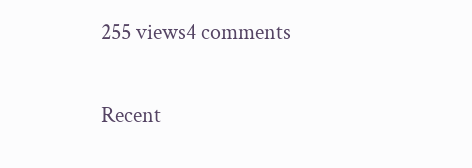255 views4 comments

Recent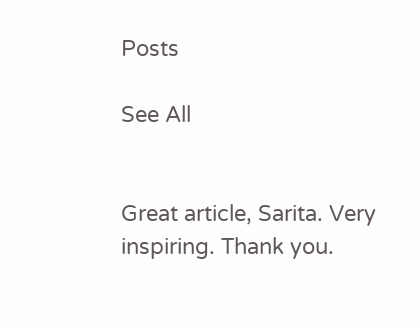Posts

See All


Great article, Sarita. Very inspiring. Thank you.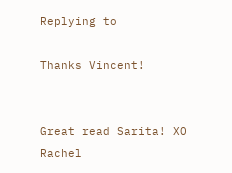Replying to

Thanks Vincent!


Great read Sarita! XO Rachel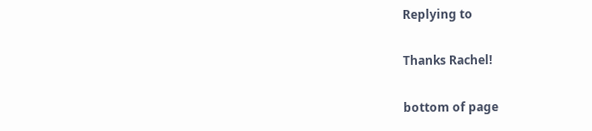Replying to

Thanks Rachel!

bottom of page